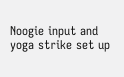Noogie input and yoga strike set up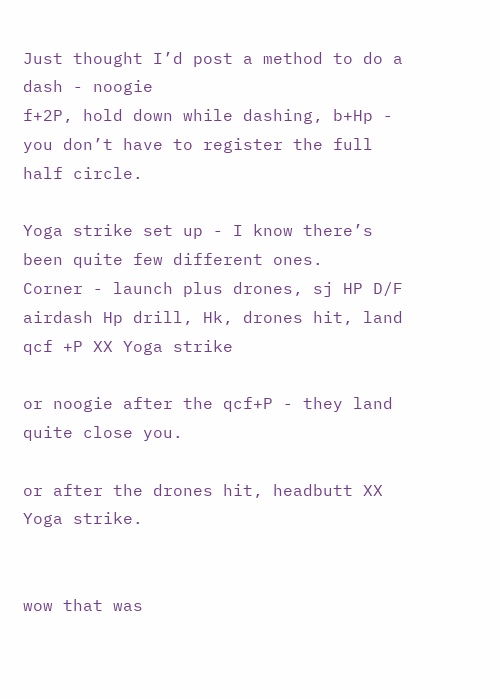Just thought I’d post a method to do a dash - noogie
f+2P, hold down while dashing, b+Hp - you don’t have to register the full half circle.

Yoga strike set up - I know there’s been quite few different ones.
Corner - launch plus drones, sj HP D/F airdash Hp drill, Hk, drones hit, land qcf +P XX Yoga strike

or noogie after the qcf+P - they land quite close you.

or after the drones hit, headbutt XX Yoga strike.


wow that was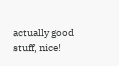actually good stuff, nice!